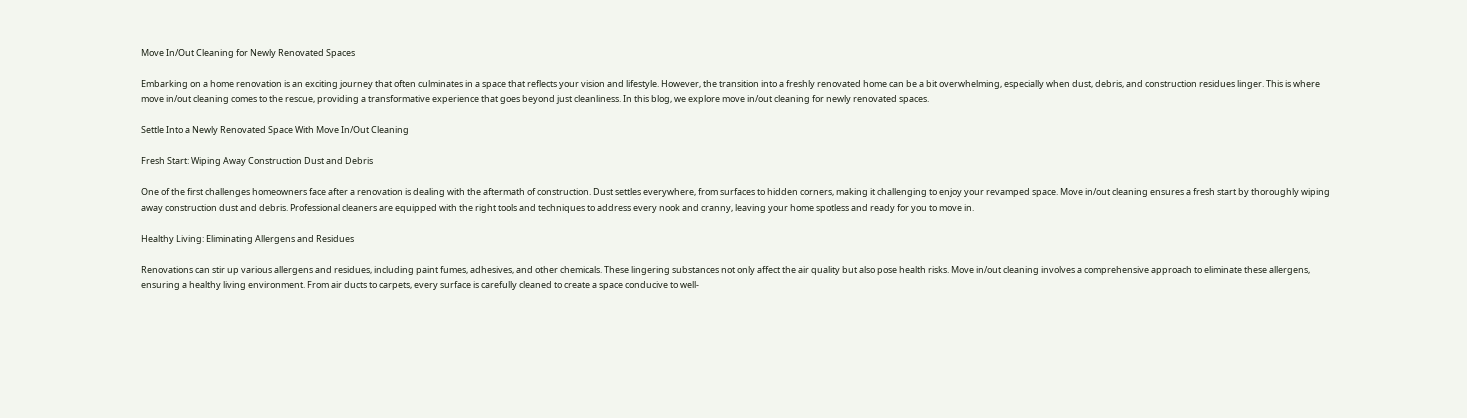Move In/Out Cleaning for Newly Renovated Spaces

Embarking on a home renovation is an exciting journey that often culminates in a space that reflects your vision and lifestyle. However, the transition into a freshly renovated home can be a bit overwhelming, especially when dust, debris, and construction residues linger. This is where move in/out cleaning comes to the rescue, providing a transformative experience that goes beyond just cleanliness. In this blog, we explore move in/out cleaning for newly renovated spaces.

Settle Into a Newly Renovated Space With Move In/Out Cleaning

Fresh Start: Wiping Away Construction Dust and Debris

One of the first challenges homeowners face after a renovation is dealing with the aftermath of construction. Dust settles everywhere, from surfaces to hidden corners, making it challenging to enjoy your revamped space. Move in/out cleaning ensures a fresh start by thoroughly wiping away construction dust and debris. Professional cleaners are equipped with the right tools and techniques to address every nook and cranny, leaving your home spotless and ready for you to move in.

Healthy Living: Eliminating Allergens and Residues

Renovations can stir up various allergens and residues, including paint fumes, adhesives, and other chemicals. These lingering substances not only affect the air quality but also pose health risks. Move in/out cleaning involves a comprehensive approach to eliminate these allergens, ensuring a healthy living environment. From air ducts to carpets, every surface is carefully cleaned to create a space conducive to well-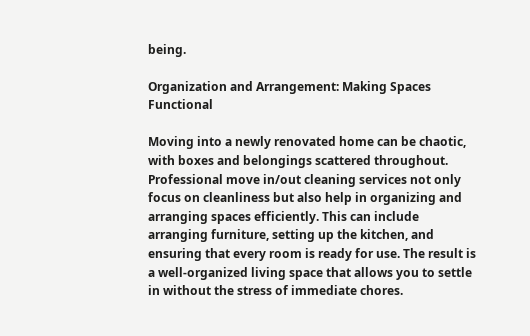being.

Organization and Arrangement: Making Spaces Functional

Moving into a newly renovated home can be chaotic, with boxes and belongings scattered throughout. Professional move in/out cleaning services not only focus on cleanliness but also help in organizing and arranging spaces efficiently. This can include arranging furniture, setting up the kitchen, and ensuring that every room is ready for use. The result is a well-organized living space that allows you to settle in without the stress of immediate chores.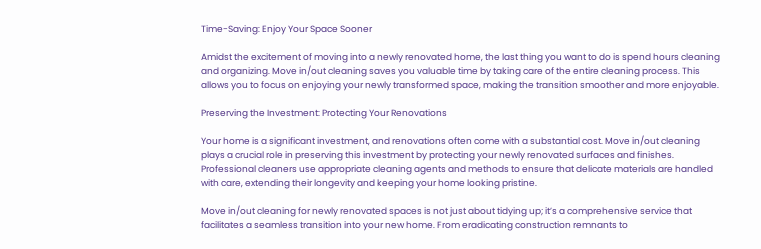Time-Saving: Enjoy Your Space Sooner

Amidst the excitement of moving into a newly renovated home, the last thing you want to do is spend hours cleaning and organizing. Move in/out cleaning saves you valuable time by taking care of the entire cleaning process. This allows you to focus on enjoying your newly transformed space, making the transition smoother and more enjoyable.

Preserving the Investment: Protecting Your Renovations

Your home is a significant investment, and renovations often come with a substantial cost. Move in/out cleaning plays a crucial role in preserving this investment by protecting your newly renovated surfaces and finishes. Professional cleaners use appropriate cleaning agents and methods to ensure that delicate materials are handled with care, extending their longevity and keeping your home looking pristine.

Move in/out cleaning for newly renovated spaces is not just about tidying up; it’s a comprehensive service that facilitates a seamless transition into your new home. From eradicating construction remnants to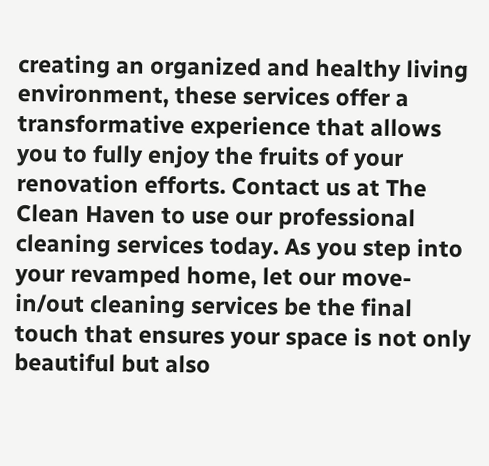creating an organized and healthy living environment, these services offer a transformative experience that allows you to fully enjoy the fruits of your renovation efforts. Contact us at The Clean Haven to use our professional cleaning services today. As you step into your revamped home, let our move-in/out cleaning services be the final touch that ensures your space is not only beautiful but also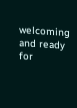welcoming and ready for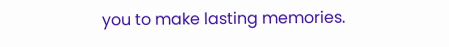you to make lasting memories.